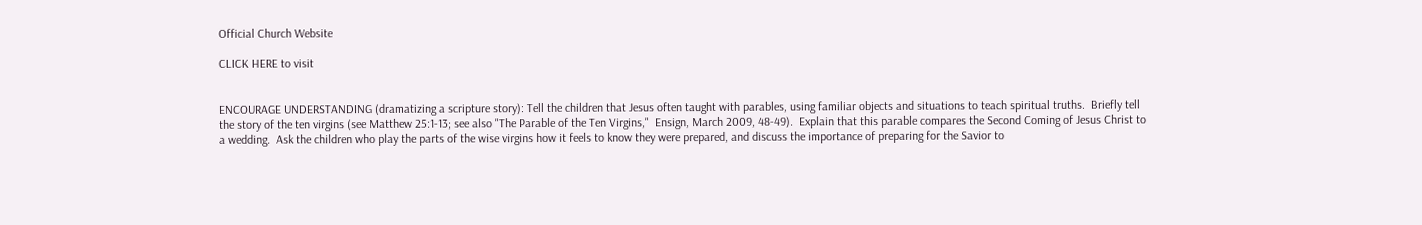Official Church Website

CLICK HERE to visit


ENCOURAGE UNDERSTANDING (dramatizing a scripture story): Tell the children that Jesus often taught with parables, using familiar objects and situations to teach spiritual truths.  Briefly tell the story of the ten virgins (see Matthew 25:1-13; see also "The Parable of the Ten Virgins,"  Ensign, March 2009, 48-49).  Explain that this parable compares the Second Coming of Jesus Christ to a wedding.  Ask the children who play the parts of the wise virgins how it feels to know they were prepared, and discuss the importance of preparing for the Savior to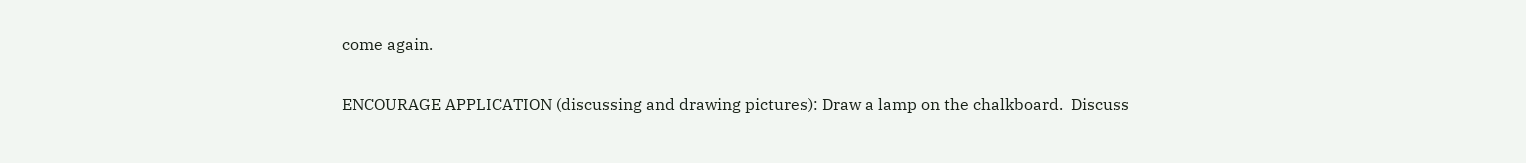come again.

ENCOURAGE APPLICATION (discussing and drawing pictures): Draw a lamp on the chalkboard.  Discuss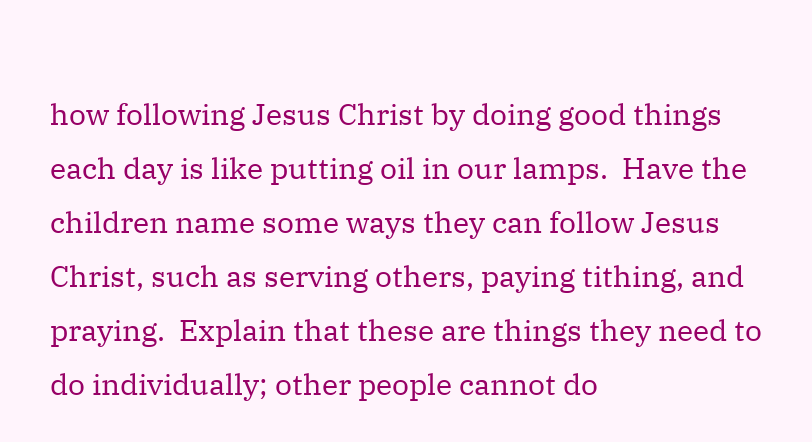how following Jesus Christ by doing good things each day is like putting oil in our lamps.  Have the children name some ways they can follow Jesus Christ, such as serving others, paying tithing, and praying.  Explain that these are things they need to do individually; other people cannot do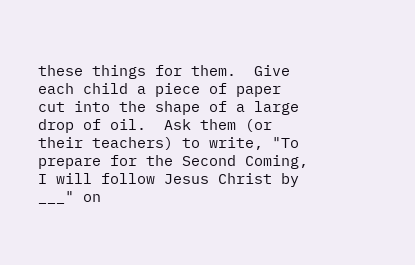these things for them.  Give each child a piece of paper cut into the shape of a large drop of oil.  Ask them (or their teachers) to write, "To prepare for the Second Coming, I will follow Jesus Christ by ___" on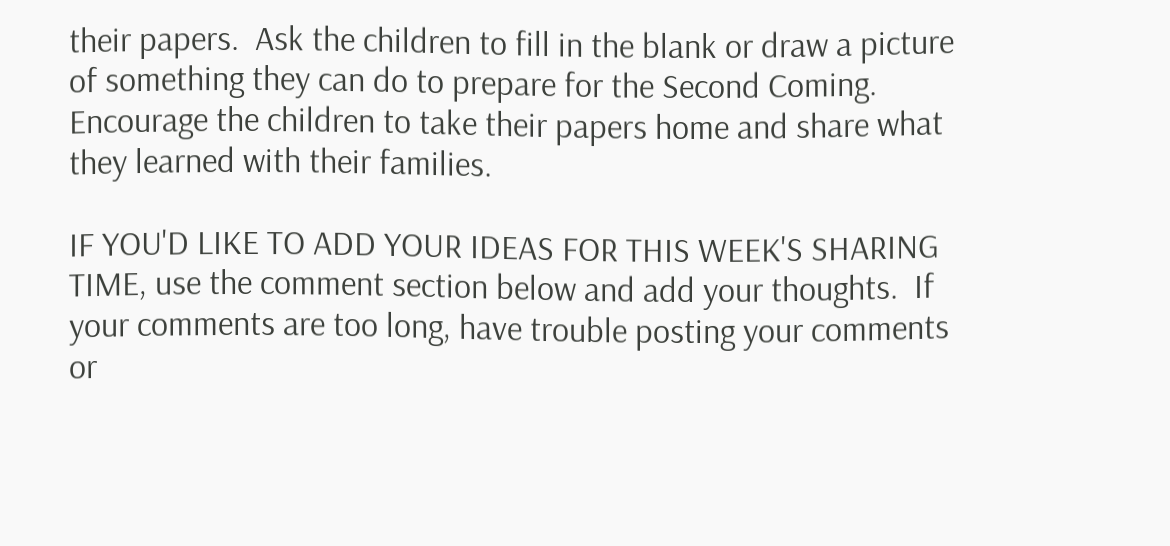their papers.  Ask the children to fill in the blank or draw a picture of something they can do to prepare for the Second Coming.  Encourage the children to take their papers home and share what they learned with their families.

IF YOU'D LIKE TO ADD YOUR IDEAS FOR THIS WEEK'S SHARING TIME, use the comment section below and add your thoughts.  If your comments are too long, have trouble posting your comments or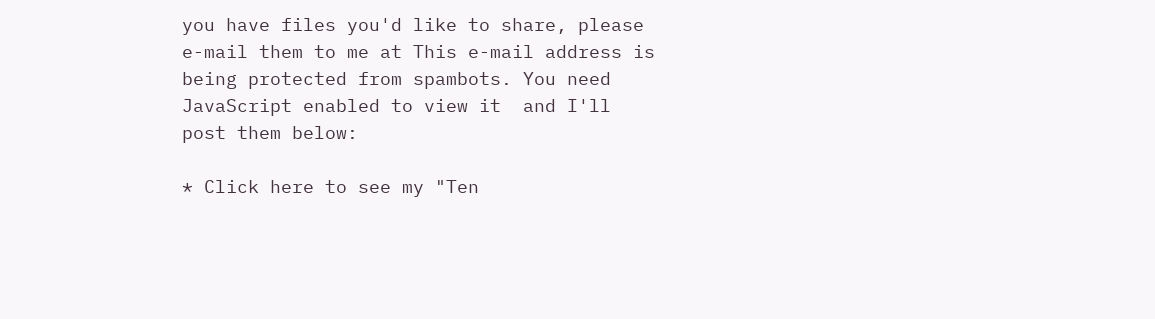you have files you'd like to share, please e-mail them to me at This e-mail address is being protected from spambots. You need JavaScript enabled to view it  and I'll post them below:

* Click here to see my "Ten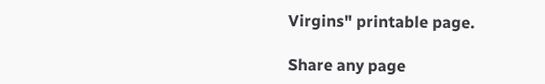Virgins" printable page.

Share any page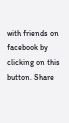with friends on facebook by clicking on this button. Share